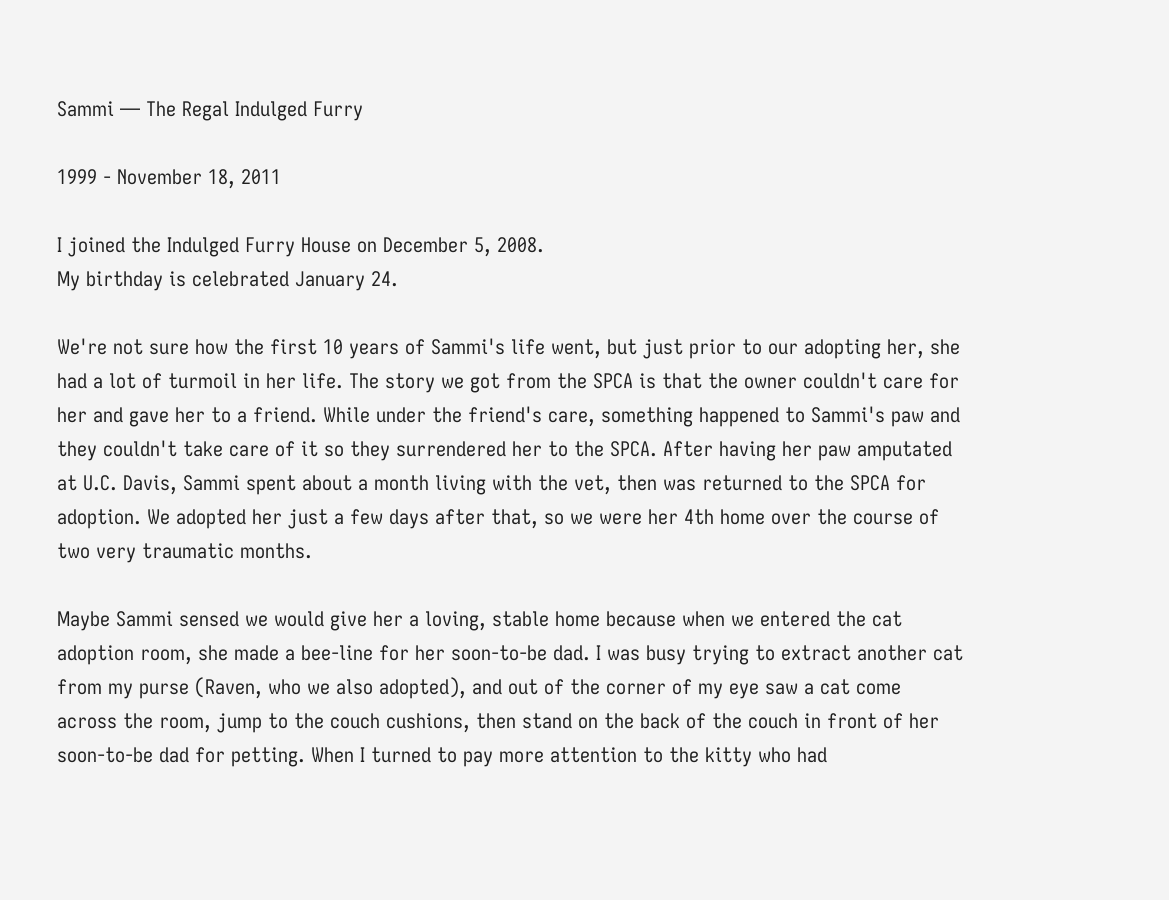Sammi — The Regal Indulged Furry

1999 - November 18, 2011

I joined the Indulged Furry House on December 5, 2008.
My birthday is celebrated January 24.

We're not sure how the first 10 years of Sammi's life went, but just prior to our adopting her, she had a lot of turmoil in her life. The story we got from the SPCA is that the owner couldn't care for her and gave her to a friend. While under the friend's care, something happened to Sammi's paw and they couldn't take care of it so they surrendered her to the SPCA. After having her paw amputated at U.C. Davis, Sammi spent about a month living with the vet, then was returned to the SPCA for adoption. We adopted her just a few days after that, so we were her 4th home over the course of two very traumatic months.

Maybe Sammi sensed we would give her a loving, stable home because when we entered the cat adoption room, she made a bee-line for her soon-to-be dad. I was busy trying to extract another cat from my purse (Raven, who we also adopted), and out of the corner of my eye saw a cat come across the room, jump to the couch cushions, then stand on the back of the couch in front of her soon-to-be dad for petting. When I turned to pay more attention to the kitty who had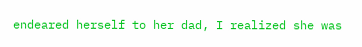endeared herself to her dad, I realized she was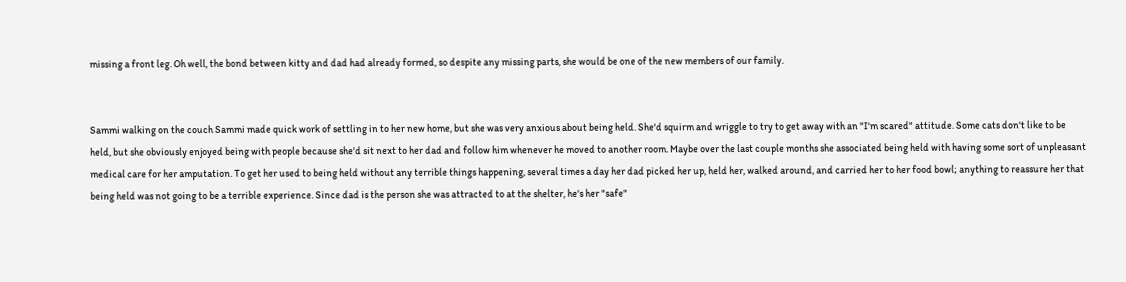missing a front leg. Oh well, the bond between kitty and dad had already formed, so despite any missing parts, she would be one of the new members of our family.


Sammi walking on the couch Sammi made quick work of settling in to her new home, but she was very anxious about being held. She'd squirm and wriggle to try to get away with an "I'm scared" attitude. Some cats don't like to be held, but she obviously enjoyed being with people because she'd sit next to her dad and follow him whenever he moved to another room. Maybe over the last couple months she associated being held with having some sort of unpleasant medical care for her amputation. To get her used to being held without any terrible things happening, several times a day her dad picked her up, held her, walked around, and carried her to her food bowl; anything to reassure her that being held was not going to be a terrible experience. Since dad is the person she was attracted to at the shelter, he's her "safe"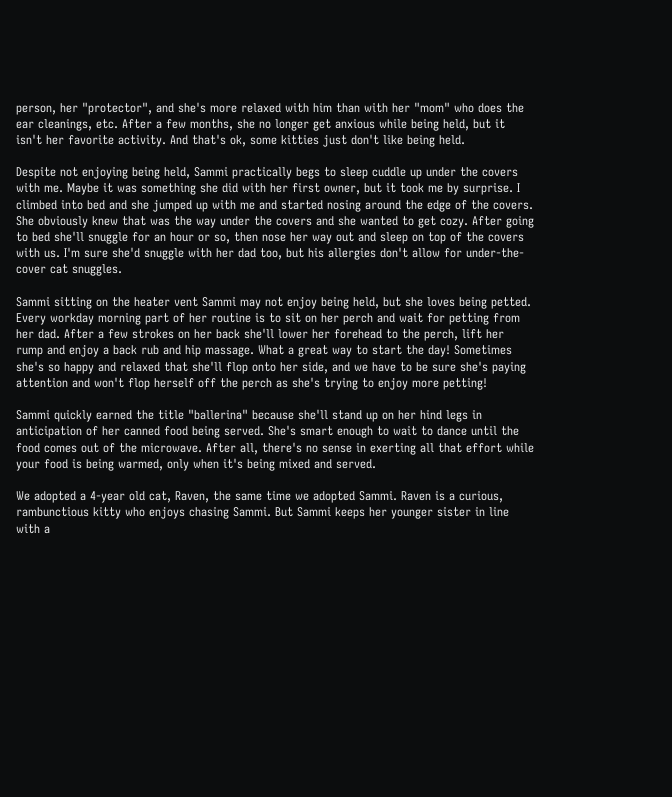person, her "protector", and she's more relaxed with him than with her "mom" who does the ear cleanings, etc. After a few months, she no longer get anxious while being held, but it isn't her favorite activity. And that's ok, some kitties just don't like being held.

Despite not enjoying being held, Sammi practically begs to sleep cuddle up under the covers with me. Maybe it was something she did with her first owner, but it took me by surprise. I climbed into bed and she jumped up with me and started nosing around the edge of the covers. She obviously knew that was the way under the covers and she wanted to get cozy. After going to bed she'll snuggle for an hour or so, then nose her way out and sleep on top of the covers with us. I'm sure she'd snuggle with her dad too, but his allergies don't allow for under-the-cover cat snuggles.

Sammi sitting on the heater vent Sammi may not enjoy being held, but she loves being petted. Every workday morning part of her routine is to sit on her perch and wait for petting from her dad. After a few strokes on her back she'll lower her forehead to the perch, lift her rump and enjoy a back rub and hip massage. What a great way to start the day! Sometimes she's so happy and relaxed that she'll flop onto her side, and we have to be sure she's paying attention and won't flop herself off the perch as she's trying to enjoy more petting!

Sammi quickly earned the title "ballerina" because she'll stand up on her hind legs in anticipation of her canned food being served. She's smart enough to wait to dance until the food comes out of the microwave. After all, there's no sense in exerting all that effort while your food is being warmed, only when it's being mixed and served.

We adopted a 4-year old cat, Raven, the same time we adopted Sammi. Raven is a curious, rambunctious kitty who enjoys chasing Sammi. But Sammi keeps her younger sister in line with a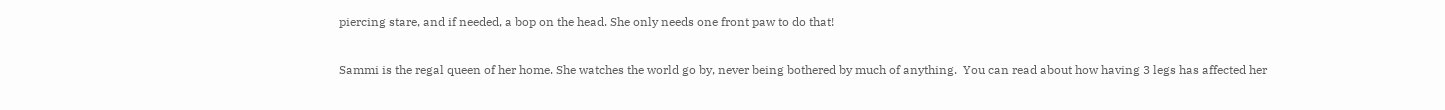piercing stare, and if needed, a bop on the head. She only needs one front paw to do that!

Sammi is the regal queen of her home. She watches the world go by, never being bothered by much of anything.  You can read about how having 3 legs has affected her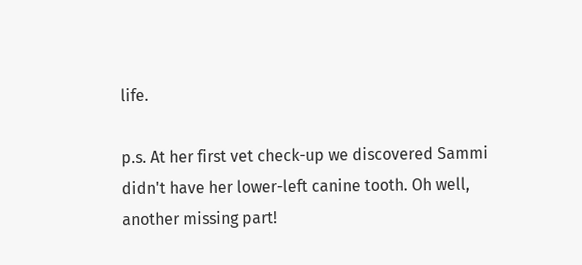life.

p.s. At her first vet check-up we discovered Sammi didn't have her lower-left canine tooth. Oh well, another missing part!